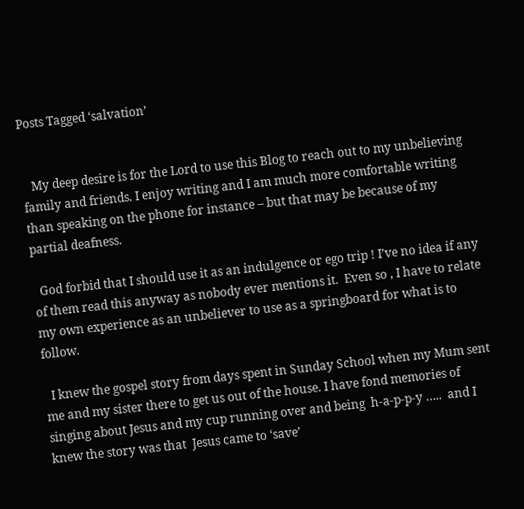Posts Tagged ‘salvation’


   My deep desire is for the Lord to use this Blog to reach out to my unbelieving family and friends. I enjoy writing and I am much more comfortable writing than speaking on the phone for instance – but that may be because of my partial deafness.

  God forbid that I should use it as an indulgence or ego trip ! I’ve no idea if any of them read this anyway as nobody ever mentions it.  Even so , I have to relate my own experience as an unbeliever to use as a springboard for what is to follow.

  I knew the gospel story from days spent in Sunday School when my Mum sent me and my sister there to get us out of the house. I have fond memories of singing about Jesus and my cup running over and being  h-a-p-p-y …..  and I knew the story was that  Jesus came to ‘save’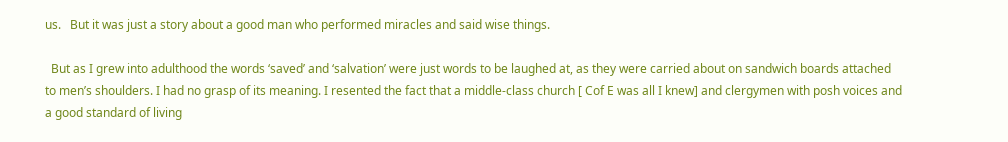us.   But it was just a story about a good man who performed miracles and said wise things.

  But as I grew into adulthood the words ‘saved’ and ‘salvation’ were just words to be laughed at, as they were carried about on sandwich boards attached to men’s shoulders. I had no grasp of its meaning. I resented the fact that a middle-class church [ Cof E was all I knew] and clergymen with posh voices and a good standard of living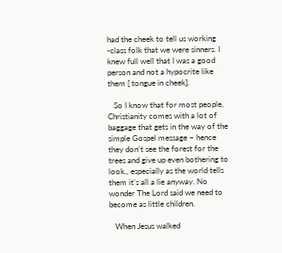had the cheek to tell us working -class folk that we were sinners. I knew full well that I was a good person and not a hypocrite like them [ tongue in cheek].

   So I know that for most people, Christianity comes with a lot of baggage that gets in the way of the simple Gospel message – hence they don’t see the forest for the trees and give up even bothering to look., especially as the world tells them it’s all a lie anyway. No wonder The Lord said we need to become as little children.

   When Jesus walked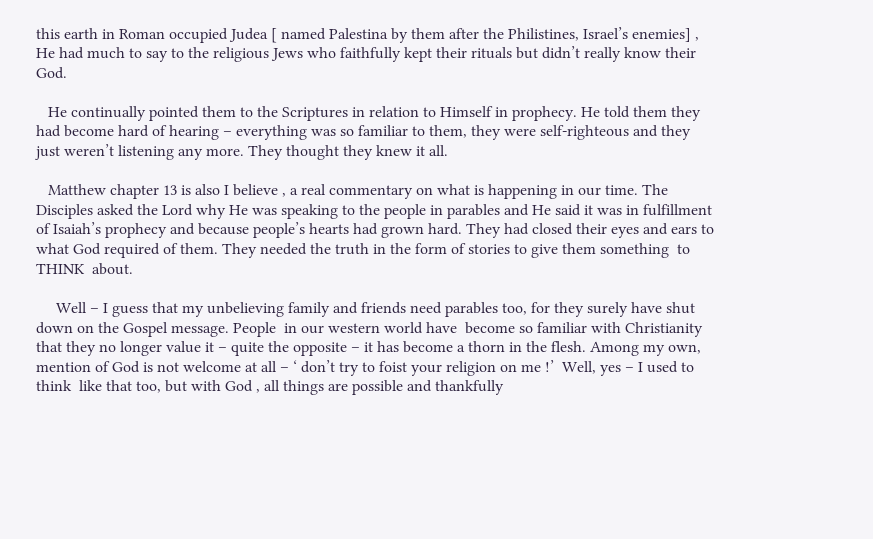this earth in Roman occupied Judea [ named Palestina by them after the Philistines, Israel’s enemies] , He had much to say to the religious Jews who faithfully kept their rituals but didn’t really know their God.

   He continually pointed them to the Scriptures in relation to Himself in prophecy. He told them they had become hard of hearing – everything was so familiar to them, they were self-righteous and they just weren’t listening any more. They thought they knew it all.

   Matthew chapter 13 is also I believe , a real commentary on what is happening in our time. The Disciples asked the Lord why He was speaking to the people in parables and He said it was in fulfillment of Isaiah’s prophecy and because people’s hearts had grown hard. They had closed their eyes and ears to what God required of them. They needed the truth in the form of stories to give them something  to THINK  about.

     Well – I guess that my unbelieving family and friends need parables too, for they surely have shut down on the Gospel message. People  in our western world have  become so familiar with Christianity that they no longer value it – quite the opposite – it has become a thorn in the flesh. Among my own, mention of God is not welcome at all – ‘ don’t try to foist your religion on me !’  Well, yes – I used to think  like that too, but with God , all things are possible and thankfully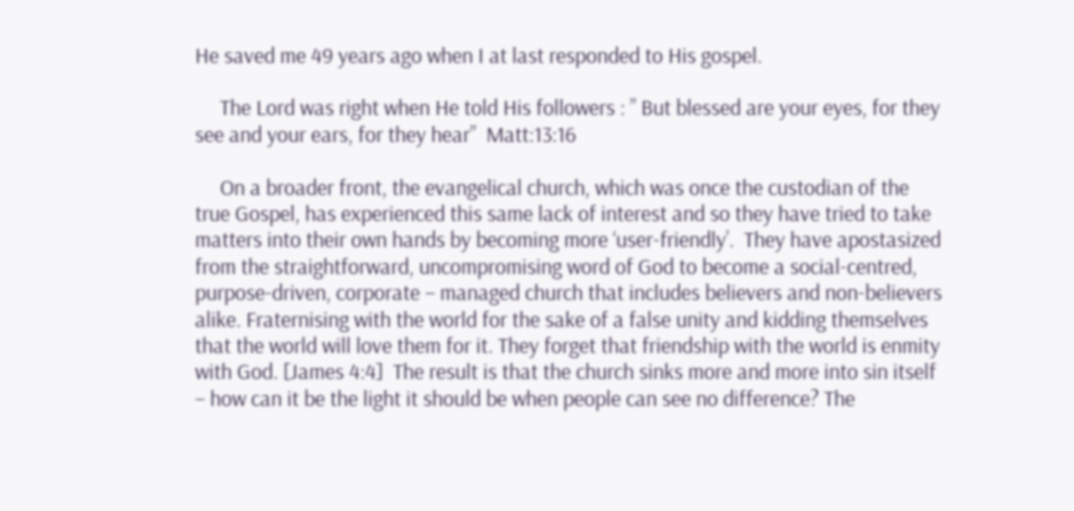He saved me 49 years ago when I at last responded to His gospel.

     The Lord was right when He told His followers : ” But blessed are your eyes, for they see and your ears, for they hear”  Matt:13:16

     On a broader front, the evangelical church, which was once the custodian of the true Gospel, has experienced this same lack of interest and so they have tried to take matters into their own hands by becoming more ‘user-friendly’.  They have apostasized from the straightforward, uncompromising word of God to become a social-centred, purpose-driven, corporate – managed church that includes believers and non-believers alike. Fraternising with the world for the sake of a false unity and kidding themselves that the world will love them for it. They forget that friendship with the world is enmity with God. [James 4:4]  The result is that the church sinks more and more into sin itself  – how can it be the light it should be when people can see no difference? The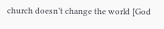church doesn’t change the world [God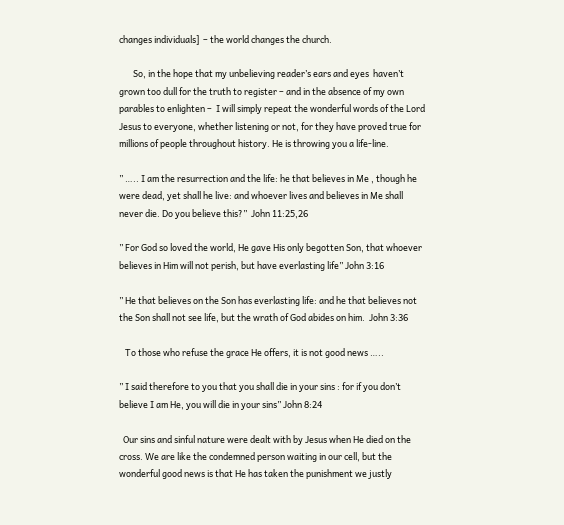changes individuals]  – the world changes the church.

       So, in the hope that my unbelieving reader’s ears and eyes  haven’t grown too dull for the truth to register – and in the absence of my own parables to enlighten –  I will simply repeat the wonderful words of the Lord Jesus to everyone, whether listening or not, for they have proved true for millions of people throughout history. He is throwing you a life-line.

” ….. I am the resurrection and the life: he that believes in Me , though he were dead, yet shall he live: and whoever lives and believes in Me shall never die. Do you believe this?”  John 11:25,26

” For God so loved the world, He gave His only begotten Son, that whoever believes in Him will not perish, but have everlasting life” John 3:16

” He that believes on the Son has everlasting life: and he that believes not the Son shall not see life, but the wrath of God abides on him.  John 3:36

   To those who refuse the grace He offers, it is not good news …..

” I said therefore to you that you shall die in your sins : for if you don’t believe I am He, you will die in your sins” John 8:24

  Our sins and sinful nature were dealt with by Jesus when He died on the cross. We are like the condemned person waiting in our cell, but the wonderful good news is that He has taken the punishment we justly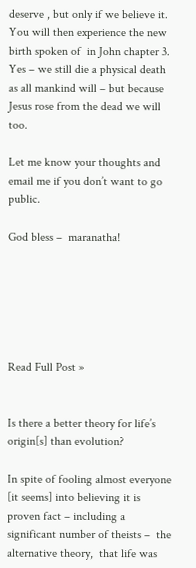deserve , but only if we believe it.  You will then experience the new birth spoken of  in John chapter 3. Yes – we still die a physical death as all mankind will – but because Jesus rose from the dead we will too.

Let me know your thoughts and email me if you don’t want to go public.

God bless –  maranatha!






Read Full Post »


Is there a better theory for life’s origin[s] than evolution?

In spite of fooling almost everyone [it seems] into believing it is proven fact – including a significant number of theists –  the alternative theory,  that life was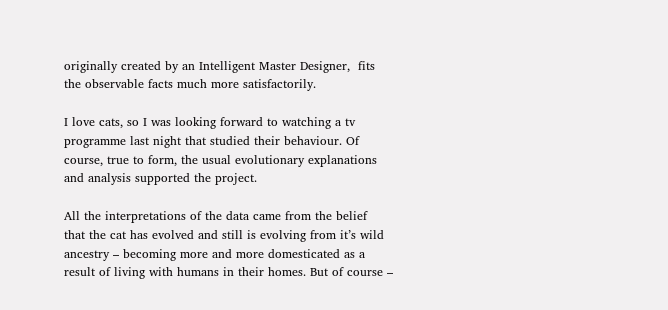originally created by an Intelligent Master Designer,  fits the observable facts much more satisfactorily.

I love cats, so I was looking forward to watching a tv programme last night that studied their behaviour. Of course, true to form, the usual evolutionary explanations and analysis supported the project.

All the interpretations of the data came from the belief  that the cat has evolved and still is evolving from it’s wild ancestry – becoming more and more domesticated as a result of living with humans in their homes. But of course –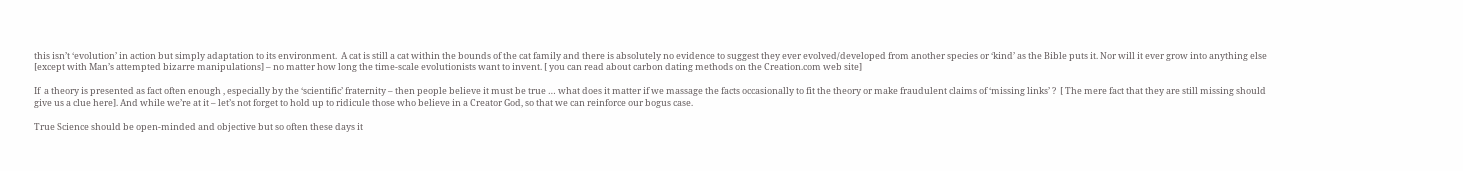this isn’t ‘evolution’ in action but simply adaptation to its environment.  A cat is still a cat within the bounds of the cat family and there is absolutely no evidence to suggest they ever evolved/developed from another species or ‘kind’ as the Bible puts it. Nor will it ever grow into anything else [except with Man’s attempted bizarre manipulations] – no matter how long the time-scale evolutionists want to invent. [ you can read about carbon dating methods on the Creation.com web site]

If  a theory is presented as fact often enough , especially by the ‘scientific’ fraternity – then people believe it must be true … what does it matter if we massage the facts occasionally to fit the theory or make fraudulent claims of ‘missing links’ ?  [ The mere fact that they are still missing should give us a clue here]. And while we’re at it – let’s not forget to hold up to ridicule those who believe in a Creator God, so that we can reinforce our bogus case.

True Science should be open-minded and objective but so often these days it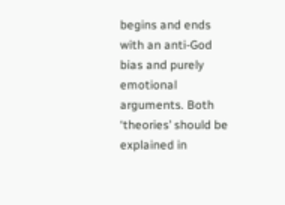begins and ends with an anti-God bias and purely emotional arguments. Both ‘theories’ should be explained in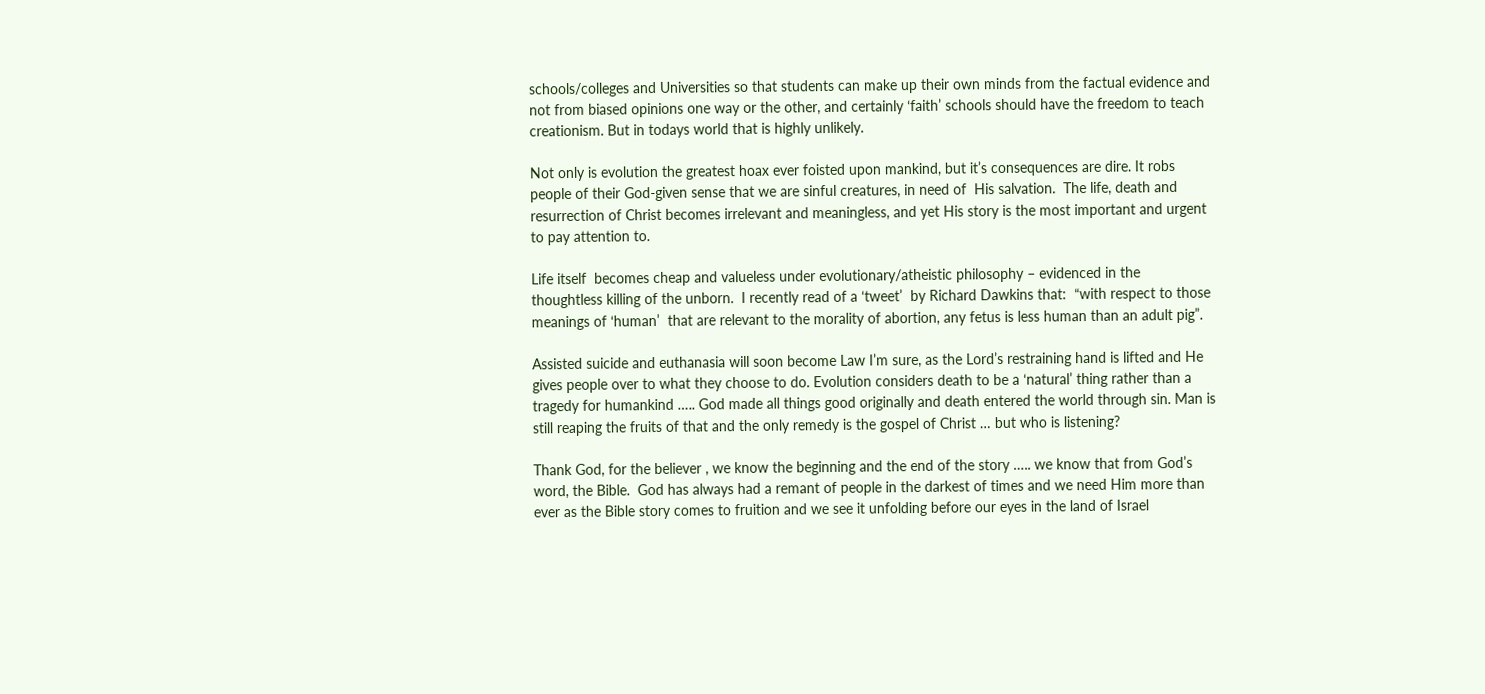schools/colleges and Universities so that students can make up their own minds from the factual evidence and not from biased opinions one way or the other, and certainly ‘faith’ schools should have the freedom to teach creationism. But in todays world that is highly unlikely.

Not only is evolution the greatest hoax ever foisted upon mankind, but it’s consequences are dire. It robs people of their God-given sense that we are sinful creatures, in need of  His salvation.  The life, death and resurrection of Christ becomes irrelevant and meaningless, and yet His story is the most important and urgent to pay attention to.

Life itself  becomes cheap and valueless under evolutionary/atheistic philosophy – evidenced in the thoughtless killing of the unborn.  I recently read of a ‘tweet’  by Richard Dawkins that:  “with respect to those meanings of ‘human’  that are relevant to the morality of abortion, any fetus is less human than an adult pig”.

Assisted suicide and euthanasia will soon become Law I’m sure, as the Lord’s restraining hand is lifted and He gives people over to what they choose to do. Evolution considers death to be a ‘natural’ thing rather than a tragedy for humankind ….. God made all things good originally and death entered the world through sin. Man is still reaping the fruits of that and the only remedy is the gospel of Christ … but who is listening?

Thank God, for the believer , we know the beginning and the end of the story ….. we know that from God’s word, the Bible.  God has always had a remant of people in the darkest of times and we need Him more than ever as the Bible story comes to fruition and we see it unfolding before our eyes in the land of Israel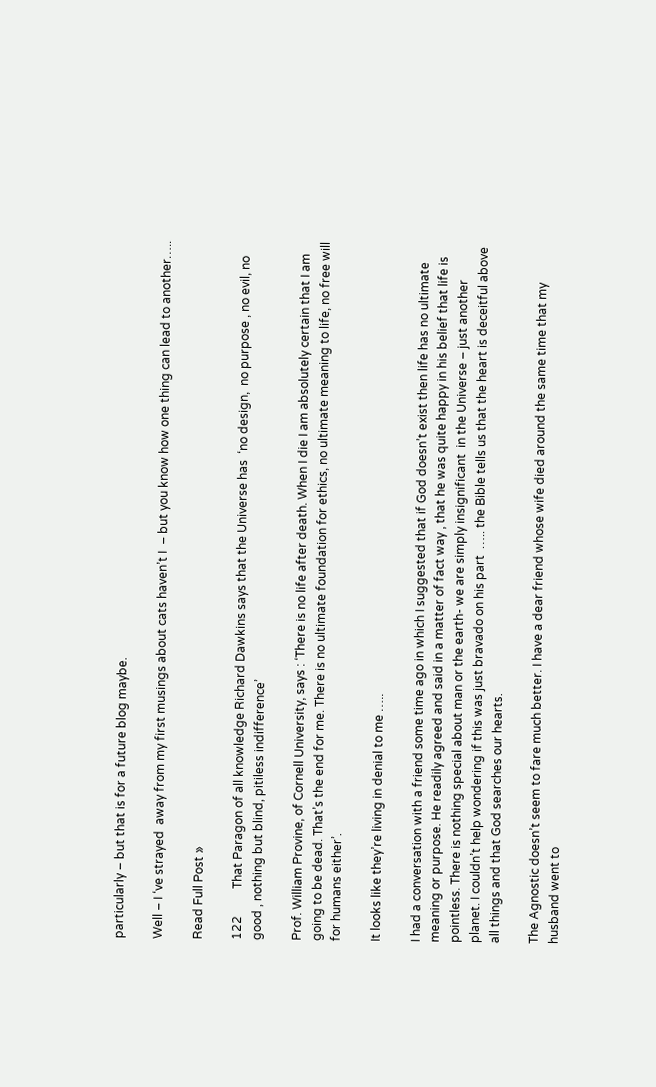particularly – but that is for a future blog maybe.

Well – I ‘ve strayed  away from my first musings about cats haven’t I  – but you know how one thing can lead to another…..

Read Full Post »

122         That Paragon of all knowledge Richard Dawkins says that the Universe has  ‘no design,  no purpose , no evil, no good , nothing but blind, pitiless indifference’

Prof. William Provine, of Cornell University, says : ‘There is no life after death. When I die I am absolutely certain that I am going to be dead. That’s the end for me. There is no ultimate foundation for ethics, no ultimate meaning to life, no free will for humans either’.

It looks like they’re living in denial to me …..

I had a conversation with a friend some time ago in which I suggested that if God doesn’t exist then life has no ultimate meaning or purpose. He readily agreed and said in a matter of fact way , that he was quite happy in his belief that life is pointless. There is nothing special about man or the earth- we are simply insignificant  in the Universe – just another planet. I couldn’t help wondering if this was just bravado on his part  ….. the Bible tells us that the heart is deceitful above all things and that God searches our hearts.

The Agnostic doesn’t seem to fare much better. I have a dear friend whose wife died around the same time that my husband went to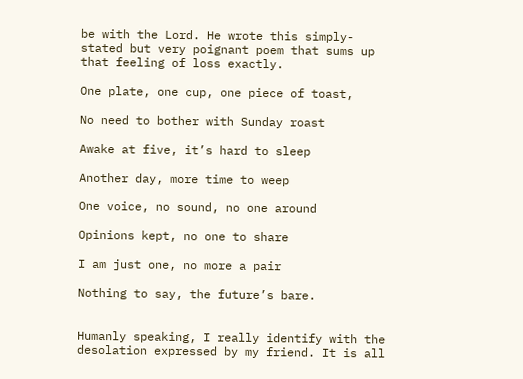be with the Lord. He wrote this simply- stated but very poignant poem that sums up that feeling of loss exactly.

One plate, one cup, one piece of toast,

No need to bother with Sunday roast

Awake at five, it’s hard to sleep

Another day, more time to weep

One voice, no sound, no one around

Opinions kept, no one to share

I am just one, no more a pair

Nothing to say, the future’s bare.


Humanly speaking, I really identify with the desolation expressed by my friend. It is all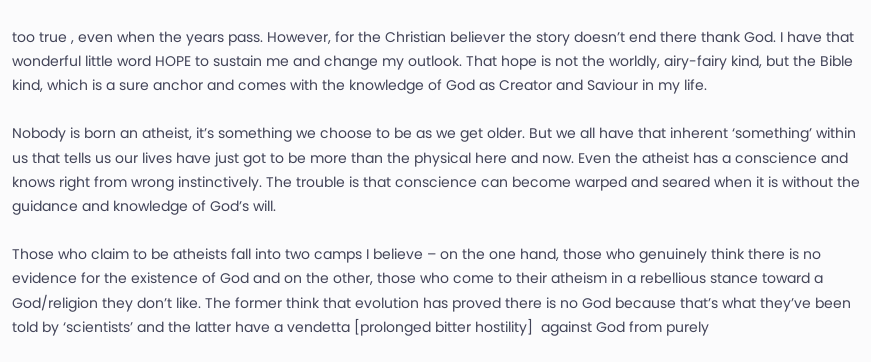too true , even when the years pass. However, for the Christian believer the story doesn’t end there thank God. I have that wonderful little word HOPE to sustain me and change my outlook. That hope is not the worldly, airy-fairy kind, but the Bible kind, which is a sure anchor and comes with the knowledge of God as Creator and Saviour in my life.

Nobody is born an atheist, it’s something we choose to be as we get older. But we all have that inherent ‘something’ within us that tells us our lives have just got to be more than the physical here and now. Even the atheist has a conscience and knows right from wrong instinctively. The trouble is that conscience can become warped and seared when it is without the guidance and knowledge of God’s will.

Those who claim to be atheists fall into two camps I believe – on the one hand, those who genuinely think there is no evidence for the existence of God and on the other, those who come to their atheism in a rebellious stance toward a God/religion they don’t like. The former think that evolution has proved there is no God because that’s what they’ve been told by ‘scientists’ and the latter have a vendetta [prolonged bitter hostility]  against God from purely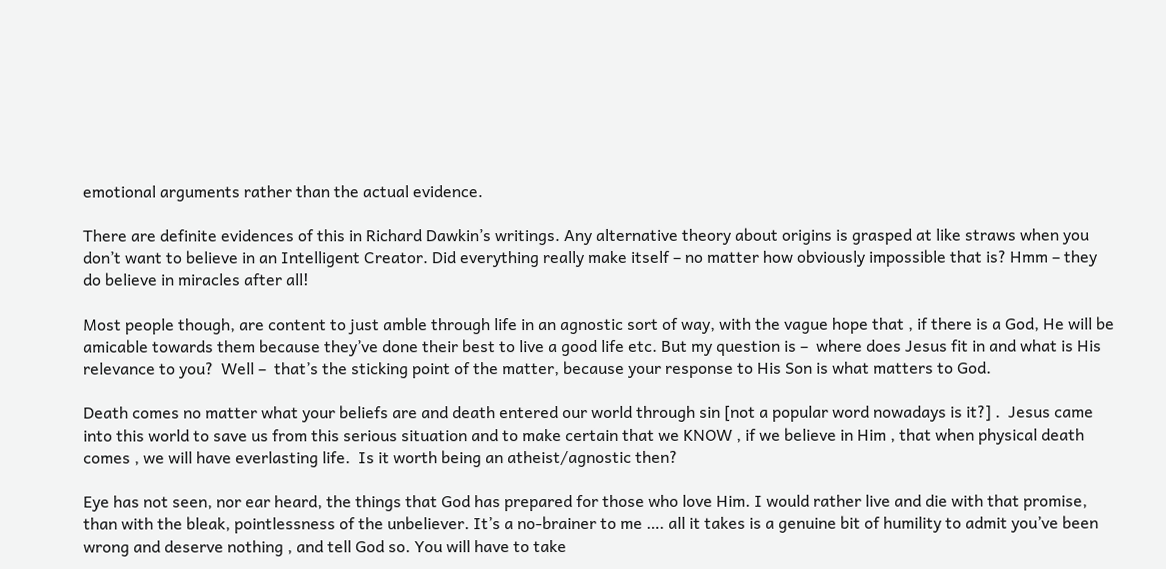emotional arguments rather than the actual evidence.

There are definite evidences of this in Richard Dawkin’s writings. Any alternative theory about origins is grasped at like straws when you don’t want to believe in an Intelligent Creator. Did everything really make itself – no matter how obviously impossible that is? Hmm – they do believe in miracles after all!

Most people though, are content to just amble through life in an agnostic sort of way, with the vague hope that , if there is a God, He will be amicable towards them because they’ve done their best to live a good life etc. But my question is –  where does Jesus fit in and what is His relevance to you?  Well –  that’s the sticking point of the matter, because your response to His Son is what matters to God.

Death comes no matter what your beliefs are and death entered our world through sin [not a popular word nowadays is it?] .  Jesus came into this world to save us from this serious situation and to make certain that we KNOW , if we believe in Him , that when physical death comes , we will have everlasting life.  Is it worth being an atheist/agnostic then?

Eye has not seen, nor ear heard, the things that God has prepared for those who love Him. I would rather live and die with that promise, than with the bleak, pointlessness of the unbeliever. It’s a no-brainer to me …. all it takes is a genuine bit of humility to admit you’ve been wrong and deserve nothing , and tell God so. You will have to take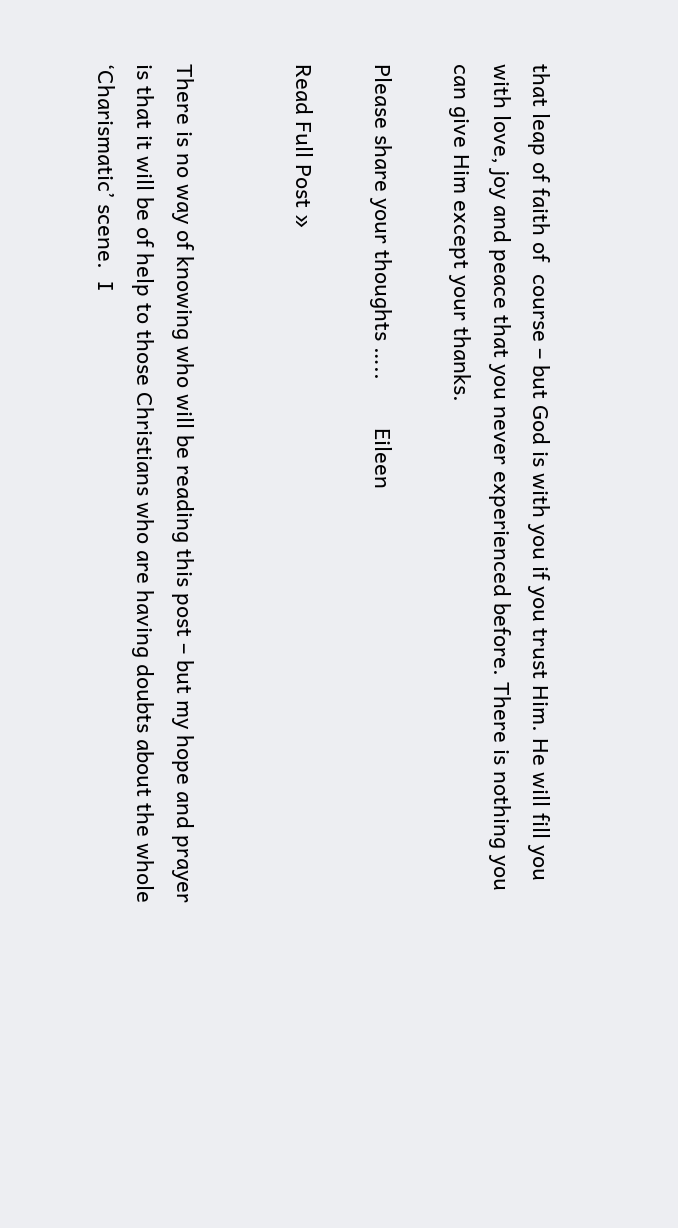that leap of faith of  course – but God is with you if you trust Him. He will fill you with love, joy and peace that you never experienced before. There is nothing you can give Him except your thanks.

Please share your thoughts …..        Eileen

Read Full Post »


There is no way of knowing who will be reading this post – but my hope and prayer is that it will be of help to those Christians who are having doubts about the whole ‘Charismatic’ scene.  I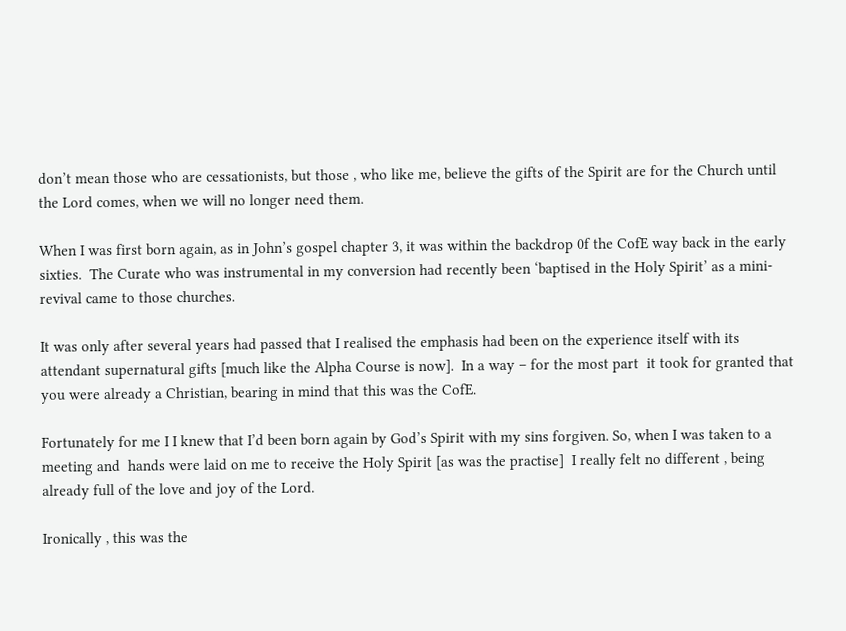don’t mean those who are cessationists, but those , who like me, believe the gifts of the Spirit are for the Church until the Lord comes, when we will no longer need them.

When I was first born again, as in John’s gospel chapter 3, it was within the backdrop 0f the CofE way back in the early sixties.  The Curate who was instrumental in my conversion had recently been ‘baptised in the Holy Spirit’ as a mini-revival came to those churches.

It was only after several years had passed that I realised the emphasis had been on the experience itself with its attendant supernatural gifts [much like the Alpha Course is now].  In a way – for the most part  it took for granted that you were already a Christian, bearing in mind that this was the CofE.

Fortunately for me I I knew that I’d been born again by God’s Spirit with my sins forgiven. So, when I was taken to a meeting and  hands were laid on me to receive the Holy Spirit [as was the practise]  I really felt no different , being already full of the love and joy of the Lord.

Ironically , this was the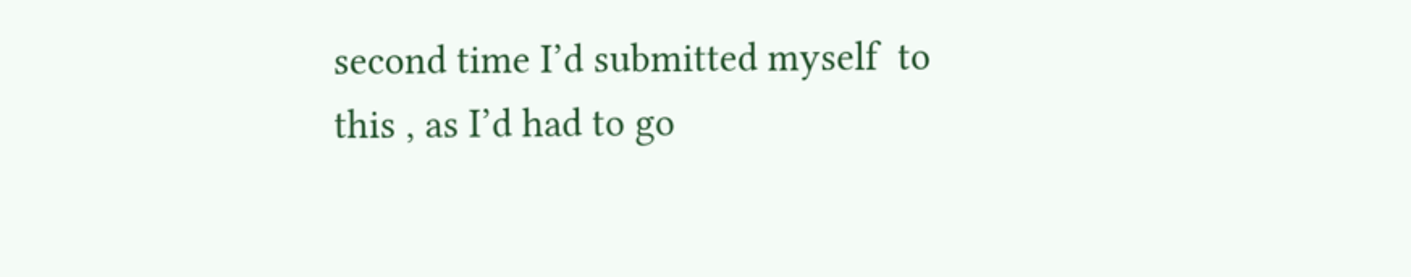second time I’d submitted myself  to this , as I’d had to go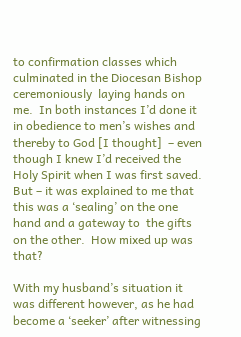to confirmation classes which culminated in the Diocesan Bishop ceremoniously  laying hands on me.  In both instances I’d done it in obedience to men’s wishes and thereby to God [I thought]  – even though I knew I’d received the Holy Spirit when I was first saved. But – it was explained to me that this was a ‘sealing’ on the one hand and a gateway to  the gifts on the other.  How mixed up was that?

With my husband’s situation it was different however, as he had become a ‘seeker’ after witnessing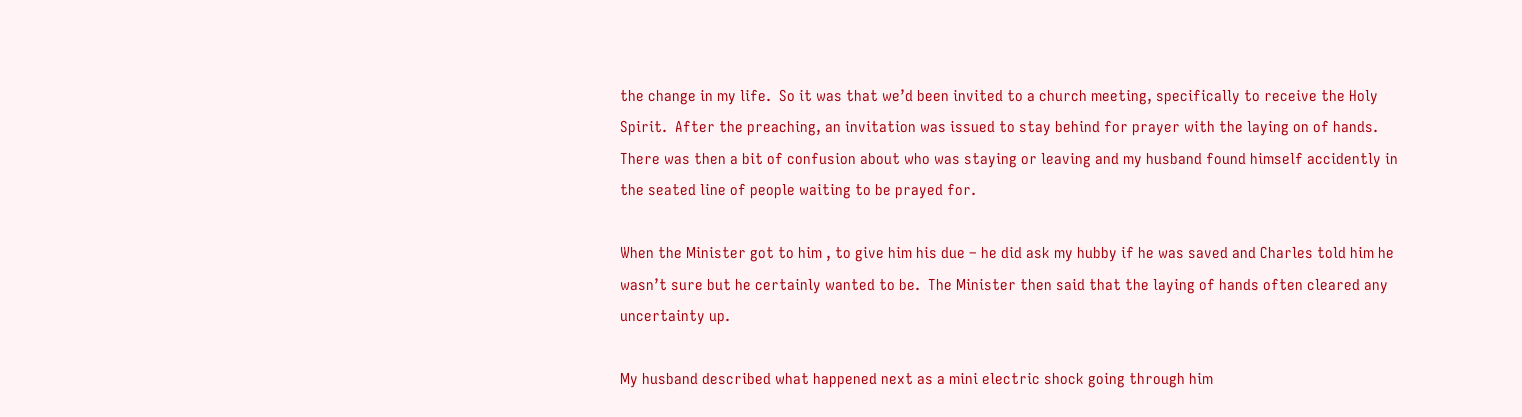the change in my life.  So it was that we’d been invited to a church meeting, specifically to receive the Holy Spirit.  After the preaching, an invitation was issued to stay behind for prayer with the laying on of hands.  There was then a bit of confusion about who was staying or leaving and my husband found himself accidently in the seated line of people waiting to be prayed for.

When the Minister got to him , to give him his due – he did ask my hubby if he was saved and Charles told him he wasn’t sure but he certainly wanted to be.  The Minister then said that the laying of hands often cleared any uncertainty up.

My husband described what happened next as a mini electric shock going through him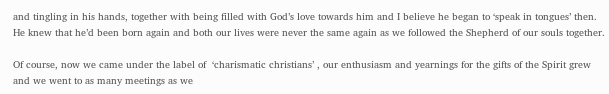and tingling in his hands, together with being filled with God’s love towards him and I believe he began to ‘speak in tongues’ then.  He knew that he’d been born again and both our lives were never the same again as we followed the Shepherd of our souls together.

Of course, now we came under the label of  ‘charismatic christians’ , our enthusiasm and yearnings for the gifts of the Spirit grew and we went to as many meetings as we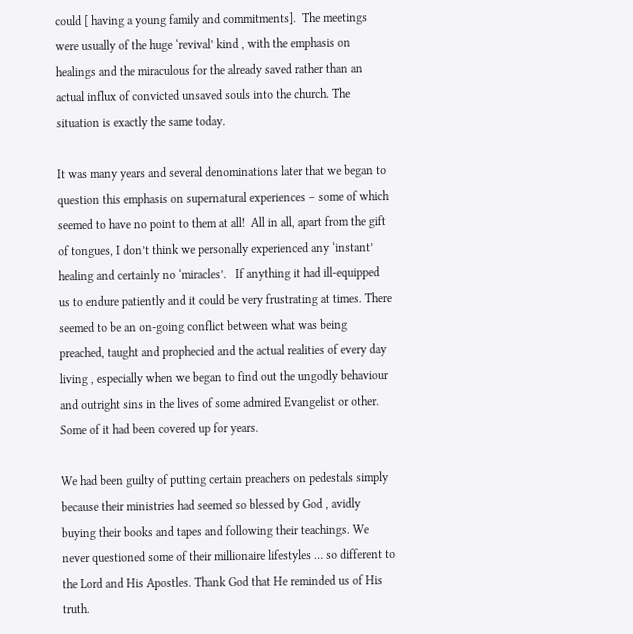could [ having a young family and commitments].  The meetings were usually of the huge ‘revival’ kind , with the emphasis on healings and the miraculous for the already saved rather than an actual influx of convicted unsaved souls into the church. The situation is exactly the same today.

It was many years and several denominations later that we began to question this emphasis on supernatural experiences – some of which seemed to have no point to them at all!  All in all, apart from the gift of tongues, I don’t think we personally experienced any ‘instant’ healing and certainly no ‘miracles’.   If anything it had ill-equipped us to endure patiently and it could be very frustrating at times. There seemed to be an on-going conflict between what was being preached, taught and prophecied and the actual realities of every day living , especially when we began to find out the ungodly behaviour and outright sins in the lives of some admired Evangelist or other. Some of it had been covered up for years.

We had been guilty of putting certain preachers on pedestals simply because their ministries had seemed so blessed by God , avidly buying their books and tapes and following their teachings. We never questioned some of their millionaire lifestyles … so different to the Lord and His Apostles. Thank God that He reminded us of His truth.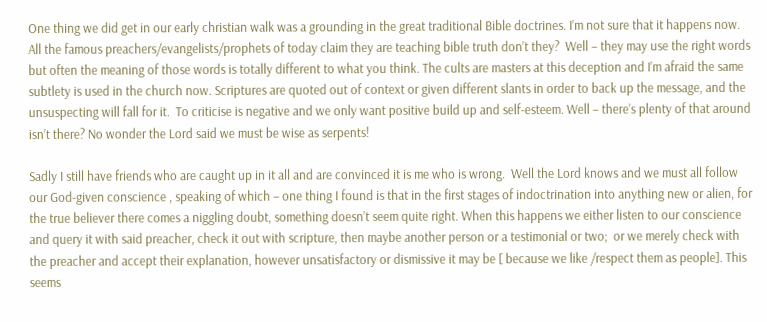One thing we did get in our early christian walk was a grounding in the great traditional Bible doctrines. I’m not sure that it happens now. All the famous preachers/evangelists/prophets of today claim they are teaching bible truth don’t they?  Well – they may use the right words but often the meaning of those words is totally different to what you think. The cults are masters at this deception and I’m afraid the same subtlety is used in the church now. Scriptures are quoted out of context or given different slants in order to back up the message, and the unsuspecting will fall for it.  To criticise is negative and we only want positive build up and self-esteem. Well – there’s plenty of that around isn’t there? No wonder the Lord said we must be wise as serpents!

Sadly I still have friends who are caught up in it all and are convinced it is me who is wrong.  Well the Lord knows and we must all follow our God-given conscience , speaking of which – one thing I found is that in the first stages of indoctrination into anything new or alien, for the true believer there comes a niggling doubt, something doesn’t seem quite right. When this happens we either listen to our conscience and query it with said preacher, check it out with scripture, then maybe another person or a testimonial or two;  or we merely check with the preacher and accept their explanation, however unsatisfactory or dismissive it may be [ because we like /respect them as people]. This seems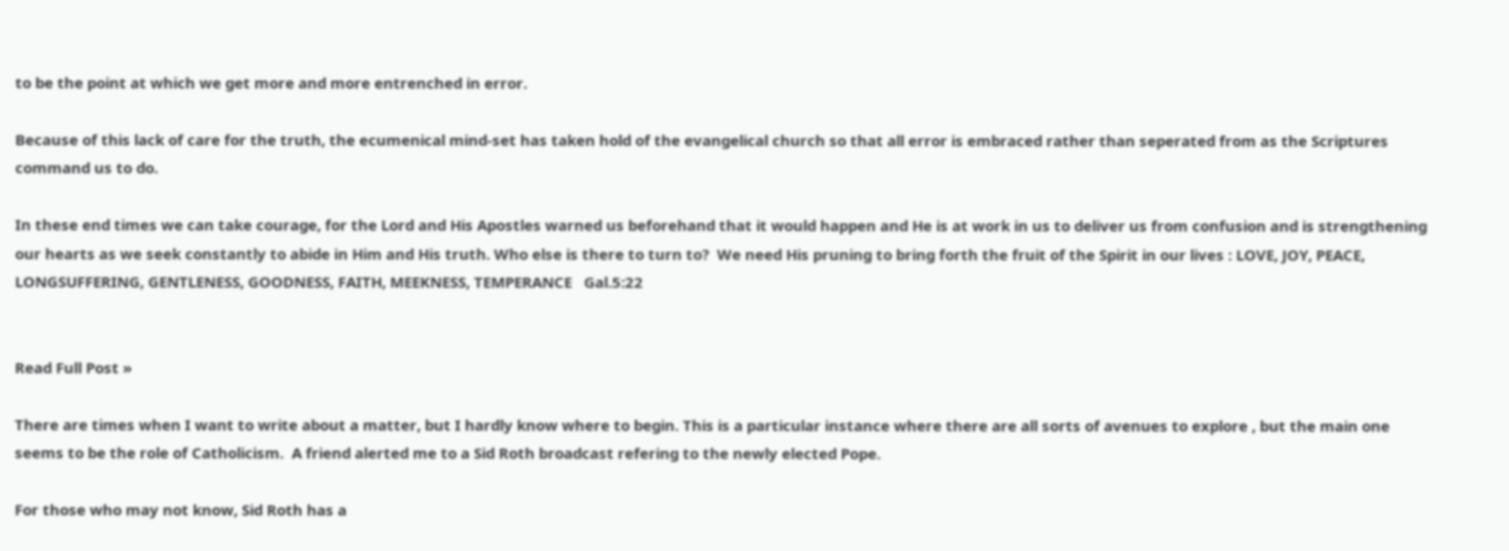to be the point at which we get more and more entrenched in error.

Because of this lack of care for the truth, the ecumenical mind-set has taken hold of the evangelical church so that all error is embraced rather than seperated from as the Scriptures command us to do.

In these end times we can take courage, for the Lord and His Apostles warned us beforehand that it would happen and He is at work in us to deliver us from confusion and is strengthening our hearts as we seek constantly to abide in Him and His truth. Who else is there to turn to?  We need His pruning to bring forth the fruit of the Spirit in our lives : LOVE, JOY, PEACE, LONGSUFFERING, GENTLENESS, GOODNESS, FAITH, MEEKNESS, TEMPERANCE   Gal.5:22


Read Full Post »

There are times when I want to write about a matter, but I hardly know where to begin. This is a particular instance where there are all sorts of avenues to explore , but the main one seems to be the role of Catholicism.  A friend alerted me to a Sid Roth broadcast refering to the newly elected Pope.

For those who may not know, Sid Roth has a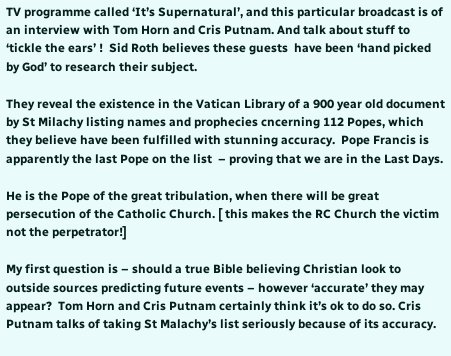TV programme called ‘It’s Supernatural’, and this particular broadcast is of an interview with Tom Horn and Cris Putnam. And talk about stuff to ‘tickle the ears’ !  Sid Roth believes these guests  have been ‘hand picked by God’ to research their subject.

They reveal the existence in the Vatican Library of a 900 year old document by St Milachy listing names and prophecies cncerning 112 Popes, which they believe have been fulfilled with stunning accuracy.  Pope Francis is apparently the last Pope on the list  – proving that we are in the Last Days.

He is the Pope of the great tribulation, when there will be great persecution of the Catholic Church. [ this makes the RC Church the victim not the perpetrator!]

My first question is – should a true Bible believing Christian look to outside sources predicting future events – however ‘accurate’ they may appear?  Tom Horn and Cris Putnam certainly think it’s ok to do so. Cris Putnam talks of taking St Malachy’s list seriously because of its accuracy.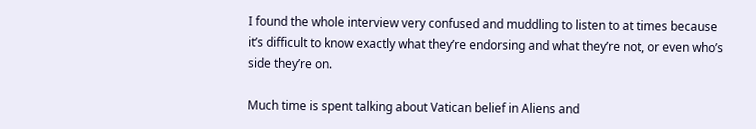I found the whole interview very confused and muddling to listen to at times because it’s difficult to know exactly what they’re endorsing and what they’re not, or even who’s side they’re on.

Much time is spent talking about Vatican belief in Aliens and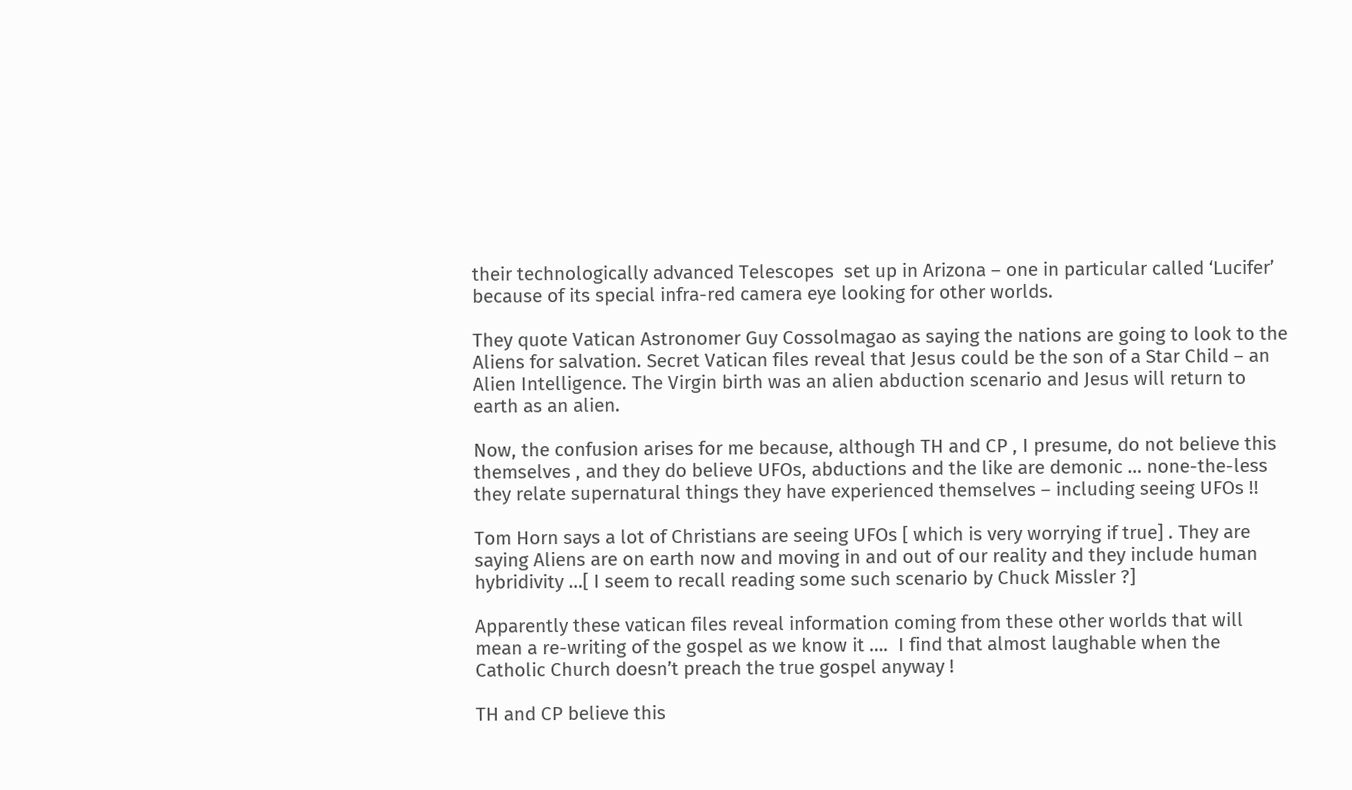their technologically advanced Telescopes  set up in Arizona – one in particular called ‘Lucifer’ because of its special infra-red camera eye looking for other worlds.

They quote Vatican Astronomer Guy Cossolmagao as saying the nations are going to look to the Aliens for salvation. Secret Vatican files reveal that Jesus could be the son of a Star Child – an Alien Intelligence. The Virgin birth was an alien abduction scenario and Jesus will return to earth as an alien.

Now, the confusion arises for me because, although TH and CP , I presume, do not believe this themselves , and they do believe UFOs, abductions and the like are demonic … none-the-less they relate supernatural things they have experienced themselves – including seeing UFOs !!

Tom Horn says a lot of Christians are seeing UFOs [ which is very worrying if true] . They are saying Aliens are on earth now and moving in and out of our reality and they include human hybridivity …[ I seem to recall reading some such scenario by Chuck Missler ?]

Apparently these vatican files reveal information coming from these other worlds that will mean a re-writing of the gospel as we know it ….  I find that almost laughable when the Catholic Church doesn’t preach the true gospel anyway !

TH and CP believe this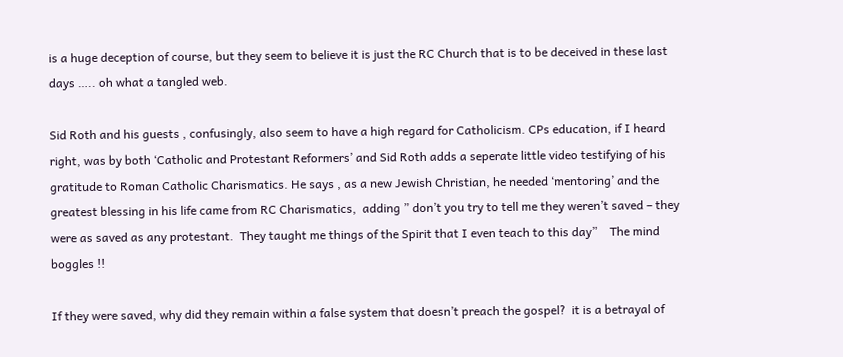is a huge deception of course, but they seem to believe it is just the RC Church that is to be deceived in these last days ….. oh what a tangled web.

Sid Roth and his guests , confusingly, also seem to have a high regard for Catholicism. CPs education, if I heard right, was by both ‘Catholic and Protestant Reformers’ and Sid Roth adds a seperate little video testifying of his gratitude to Roman Catholic Charismatics. He says , as a new Jewish Christian, he needed ‘mentoring’ and the greatest blessing in his life came from RC Charismatics,  adding ” don’t you try to tell me they weren’t saved – they were as saved as any protestant.  They taught me things of the Spirit that I even teach to this day”    The mind boggles !!

If they were saved, why did they remain within a false system that doesn’t preach the gospel?  it is a betrayal of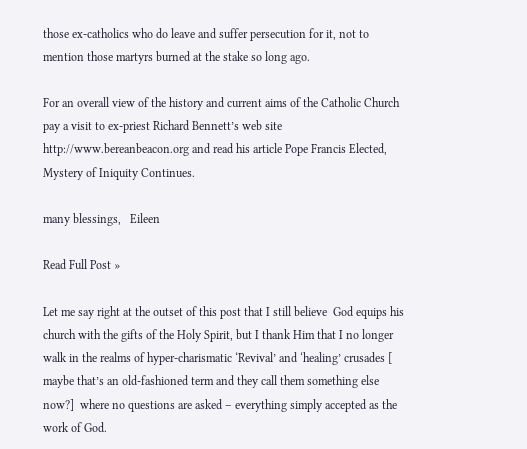those ex-catholics who do leave and suffer persecution for it, not to mention those martyrs burned at the stake so long ago.

For an overall view of the history and current aims of the Catholic Church pay a visit to ex-priest Richard Bennett’s web site http://www.bereanbeacon.org and read his article Pope Francis Elected, Mystery of Iniquity Continues.

many blessings,   Eileen

Read Full Post »

Let me say right at the outset of this post that I still believe  God equips his church with the gifts of the Holy Spirit, but I thank Him that I no longer walk in the realms of hyper-charismatic ‘Revival’ and ‘healing’ crusades [ maybe that’s an old-fashioned term and they call them something else now?]  where no questions are asked – everything simply accepted as the work of God.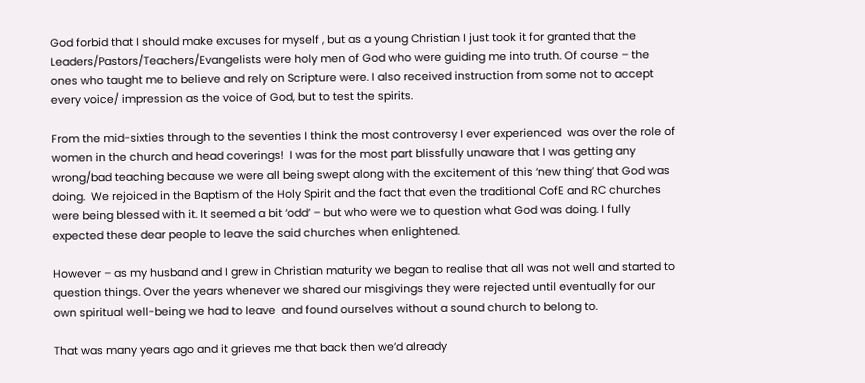God forbid that I should make excuses for myself , but as a young Christian I just took it for granted that the Leaders/Pastors/Teachers/Evangelists were holy men of God who were guiding me into truth. Of course – the ones who taught me to believe and rely on Scripture were. I also received instruction from some not to accept every voice/ impression as the voice of God, but to test the spirits.

From the mid-sixties through to the seventies I think the most controversy I ever experienced  was over the role of women in the church and head coverings!  I was for the most part blissfully unaware that I was getting any wrong/bad teaching because we were all being swept along with the excitement of this ‘new thing’ that God was doing.  We rejoiced in the Baptism of the Holy Spirit and the fact that even the traditional CofE and RC churches were being blessed with it. It seemed a bit ‘odd’ – but who were we to question what God was doing. I fully expected these dear people to leave the said churches when enlightened.

However – as my husband and I grew in Christian maturity we began to realise that all was not well and started to question things. Over the years whenever we shared our misgivings they were rejected until eventually for our own spiritual well-being we had to leave  and found ourselves without a sound church to belong to.

That was many years ago and it grieves me that back then we’d already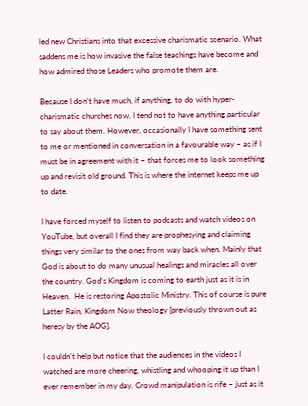led new Christians into that excessive charismatic scenario. What saddens me is how invasive the false teachings have become and how admired those Leaders who promote them are.

Because I don’t have much, if anything, to do with hyper-charismatic churches now, I tend not to have anything particular to say about them. However, occasionally I have something sent to me or mentioned in conversation in a favourable way – as if I must be in agreement with it – that forces me to look something up and revisit old ground. This is where the internet keeps me up to date.

I have forced myself to listen to podcasts and watch videos on YouTube, but overall I find they are prophesying and claiming things very similar to the ones from way back when. Mainly that God is about to do many unusual healings and miracles all over the country. God’s Kingdom is coming to earth just as it is in Heaven.  He is restoring Apostolic Ministry. This of course is pure Latter Rain, Kingdom Now theology [previously thrown out as heresy by the AOG].

I couldn’t help but notice that the audiences in the videos I watched are more cheering, whistling and whooping it up than I ever remember in my day. Crowd manipulation is rife – just as it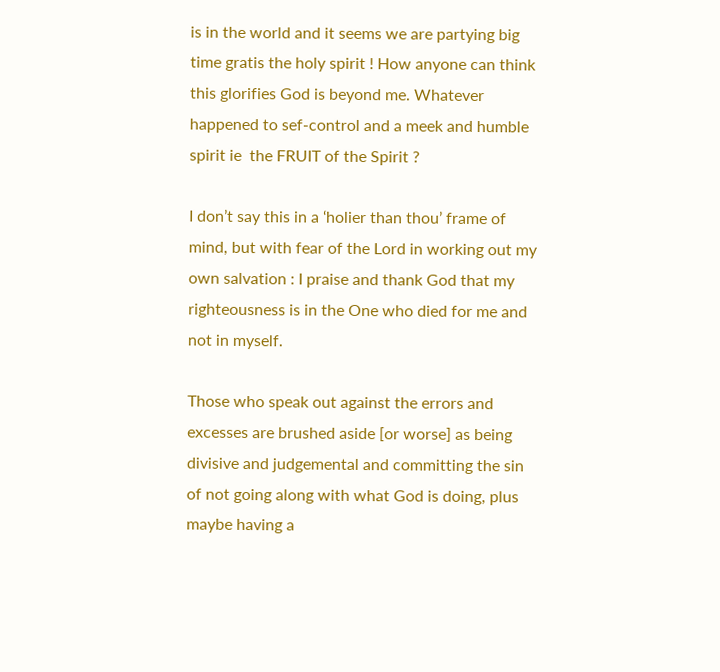is in the world and it seems we are partying big time gratis the holy spirit ! How anyone can think this glorifies God is beyond me. Whatever happened to sef-control and a meek and humble spirit ie  the FRUIT of the Spirit ?

I don’t say this in a ‘holier than thou’ frame of mind, but with fear of the Lord in working out my own salvation : I praise and thank God that my righteousness is in the One who died for me and not in myself.

Those who speak out against the errors and excesses are brushed aside [or worse] as being divisive and judgemental and committing the sin of not going along with what God is doing, plus maybe having a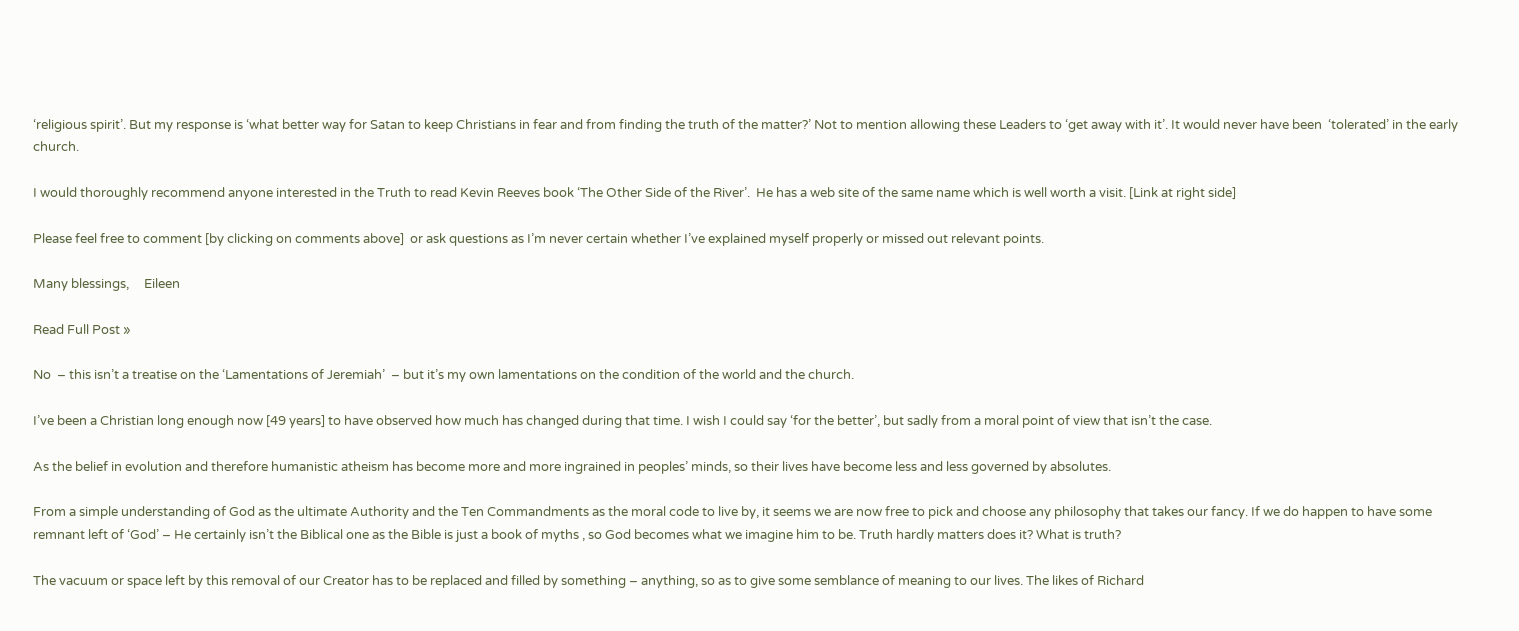‘religious spirit’. But my response is ‘what better way for Satan to keep Christians in fear and from finding the truth of the matter?’ Not to mention allowing these Leaders to ‘get away with it’. It would never have been  ‘tolerated’ in the early church.

I would thoroughly recommend anyone interested in the Truth to read Kevin Reeves book ‘The Other Side of the River’.  He has a web site of the same name which is well worth a visit. [Link at right side]

Please feel free to comment [by clicking on comments above]  or ask questions as I’m never certain whether I’ve explained myself properly or missed out relevant points.

Many blessings,     Eileen

Read Full Post »

No  – this isn’t a treatise on the ‘Lamentations of Jeremiah’  – but it’s my own lamentations on the condition of the world and the church.

I’ve been a Christian long enough now [49 years] to have observed how much has changed during that time. I wish I could say ‘for the better’, but sadly from a moral point of view that isn’t the case.

As the belief in evolution and therefore humanistic atheism has become more and more ingrained in peoples’ minds, so their lives have become less and less governed by absolutes.

From a simple understanding of God as the ultimate Authority and the Ten Commandments as the moral code to live by, it seems we are now free to pick and choose any philosophy that takes our fancy. If we do happen to have some remnant left of ‘God’ – He certainly isn’t the Biblical one as the Bible is just a book of myths , so God becomes what we imagine him to be. Truth hardly matters does it? What is truth?

The vacuum or space left by this removal of our Creator has to be replaced and filled by something – anything, so as to give some semblance of meaning to our lives. The likes of Richard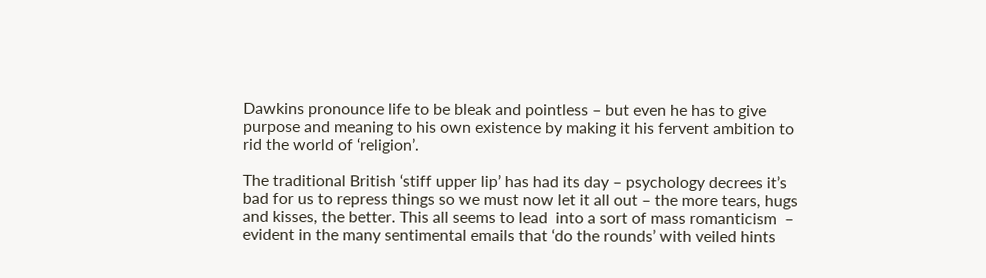Dawkins pronounce life to be bleak and pointless – but even he has to give purpose and meaning to his own existence by making it his fervent ambition to rid the world of ‘religion’.

The traditional British ‘stiff upper lip’ has had its day – psychology decrees it’s bad for us to repress things so we must now let it all out – the more tears, hugs and kisses, the better. This all seems to lead  into a sort of mass romanticism  – evident in the many sentimental emails that ‘do the rounds’ with veiled hints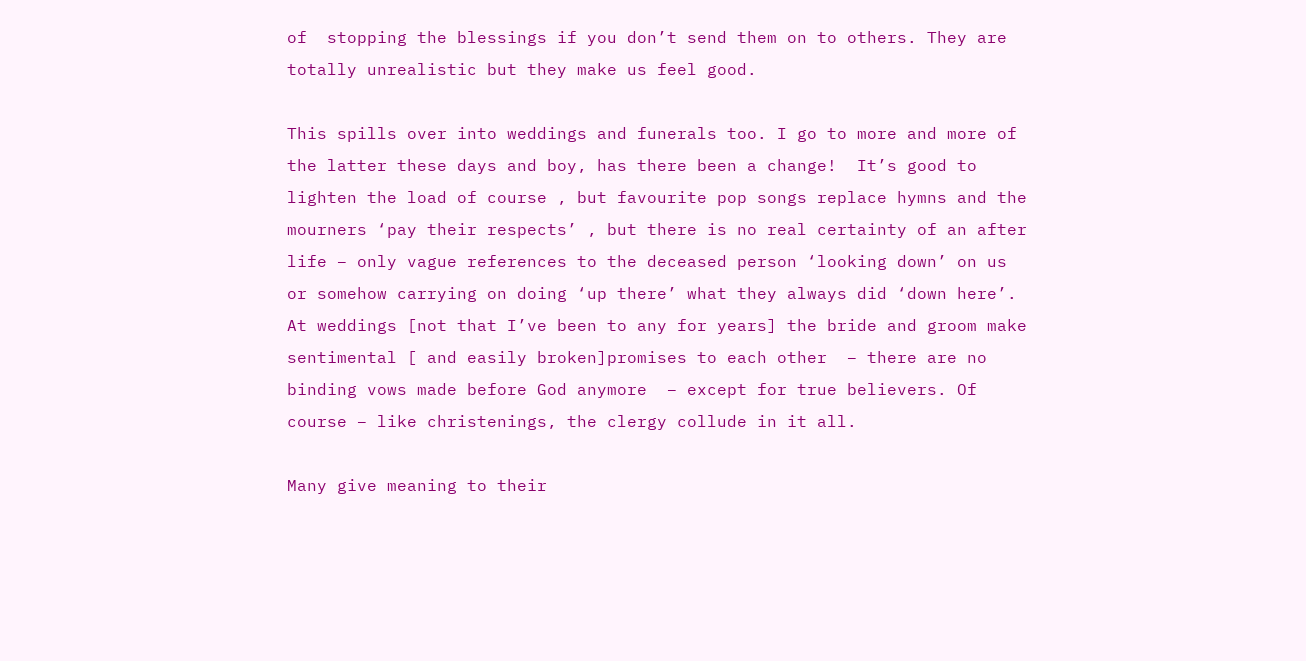of  stopping the blessings if you don’t send them on to others. They are totally unrealistic but they make us feel good.

This spills over into weddings and funerals too. I go to more and more of the latter these days and boy, has there been a change!  It’s good to lighten the load of course , but favourite pop songs replace hymns and the mourners ‘pay their respects’ , but there is no real certainty of an after life – only vague references to the deceased person ‘looking down’ on us or somehow carrying on doing ‘up there’ what they always did ‘down here’.   At weddings [not that I’ve been to any for years] the bride and groom make sentimental [ and easily broken]promises to each other  – there are no binding vows made before God anymore  – except for true believers. Of course – like christenings, the clergy collude in it all.

Many give meaning to their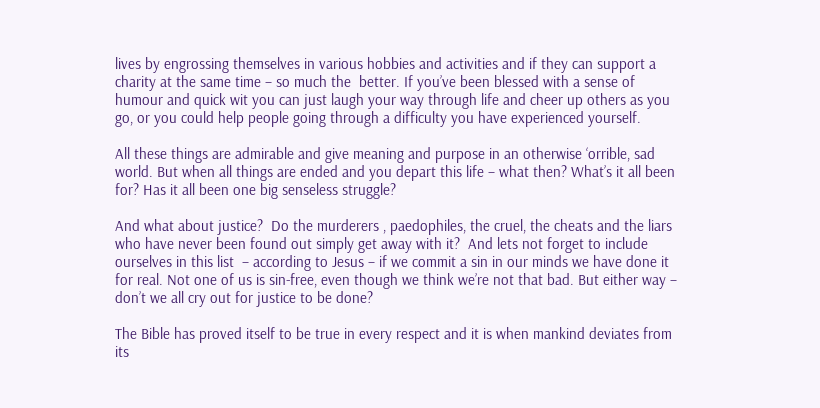lives by engrossing themselves in various hobbies and activities and if they can support a charity at the same time – so much the  better. If you’ve been blessed with a sense of humour and quick wit you can just laugh your way through life and cheer up others as you go, or you could help people going through a difficulty you have experienced yourself.

All these things are admirable and give meaning and purpose in an otherwise ‘orrible, sad world. But when all things are ended and you depart this life – what then? What’s it all been for? Has it all been one big senseless struggle?

And what about justice?  Do the murderers , paedophiles, the cruel, the cheats and the liars who have never been found out simply get away with it?  And lets not forget to include ourselves in this list  – according to Jesus – if we commit a sin in our minds we have done it for real. Not one of us is sin-free, even though we think we’re not that bad. But either way – don’t we all cry out for justice to be done?

The Bible has proved itself to be true in every respect and it is when mankind deviates from its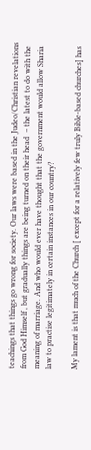teachings that things go wrong for society. Our laws were based in the Judeo/Christian revelations from God Himself , but gradually things are being turned on their head  – the latest to do with the meaning of marriage. And who would ever have thought that the government would allow Sharia law to practise legitimately in certain instances in our country?

My lament is that much of the Church [ except for a relatively few truly Bible-based churches] has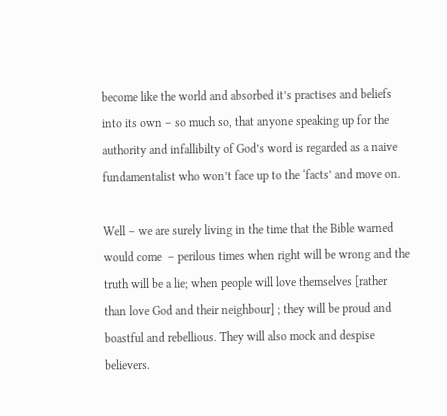become like the world and absorbed it’s practises and beliefs into its own – so much so, that anyone speaking up for the authority and infallibilty of God’s word is regarded as a naive fundamentalist who won’t face up to the ‘facts’ and move on.

Well – we are surely living in the time that the Bible warned would come  – perilous times when right will be wrong and the truth will be a lie; when people will love themselves [rather than love God and their neighbour] ; they will be proud and boastful and rebellious. They will also mock and despise believers.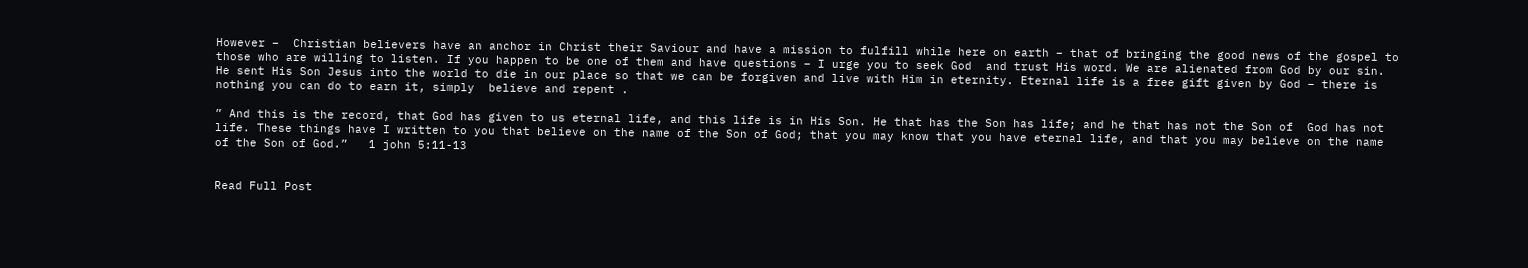However –  Christian believers have an anchor in Christ their Saviour and have a mission to fulfill while here on earth – that of bringing the good news of the gospel to those who are willing to listen. If you happen to be one of them and have questions – I urge you to seek God  and trust His word. We are alienated from God by our sin.  He sent His Son Jesus into the world to die in our place so that we can be forgiven and live with Him in eternity. Eternal life is a free gift given by God – there is nothing you can do to earn it, simply  believe and repent .

” And this is the record, that God has given to us eternal life, and this life is in His Son. He that has the Son has life; and he that has not the Son of  God has not life. These things have I written to you that believe on the name of the Son of God; that you may know that you have eternal life, and that you may believe on the name of the Son of God.”   1 john 5:11-13


Read Full Post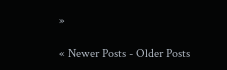»

« Newer Posts - Older Posts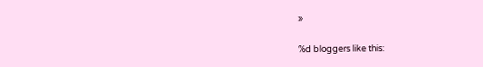»

%d bloggers like this: